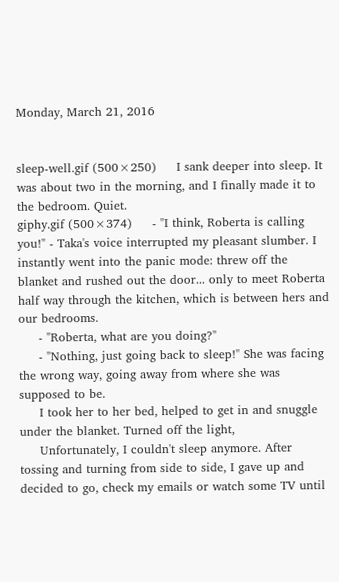Monday, March 21, 2016


sleep-well.gif (500×250)     I sank deeper into sleep. It was about two in the morning, and I finally made it to the bedroom. Quiet.
giphy.gif (500×374)     - "I think, Roberta is calling you!" - Taka's voice interrupted my pleasant slumber. I instantly went into the panic mode: threw off the blanket and rushed out the door... only to meet Roberta half way through the kitchen, which is between hers and our bedrooms.
     - "Roberta, what are you doing?"
     - "Nothing, just going back to sleep!" She was facing the wrong way, going away from where she was supposed to be.
     I took her to her bed, helped to get in and snuggle under the blanket. Turned off the light,
     Unfortunately, I couldn't sleep anymore. After tossing and turning from side to side, I gave up and decided to go, check my emails or watch some TV until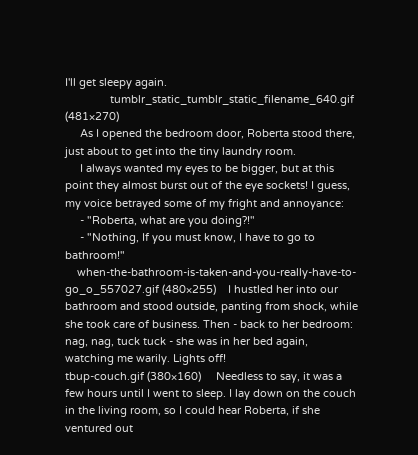I'll get sleepy again.
               tumblr_static_tumblr_static_filename_640.gif (481×270)
     As I opened the bedroom door, Roberta stood there, just about to get into the tiny laundry room.
     I always wanted my eyes to be bigger, but at this point they almost burst out of the eye sockets! I guess, my voice betrayed some of my fright and annoyance:
     - "Roberta, what are you doing?!"
     - "Nothing, If you must know, I have to go to bathroom!"
    when-the-bathroom-is-taken-and-you-really-have-to-go_o_557027.gif (480×255)    I hustled her into our bathroom and stood outside, panting from shock, while she took care of business. Then - back to her bedroom: nag, nag, tuck tuck - she was in her bed again, watching me warily. Lights off!
tbup-couch.gif (380×160)     Needless to say, it was a few hours until I went to sleep. I lay down on the couch in the living room, so I could hear Roberta, if she ventured out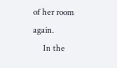of her room again.
     In the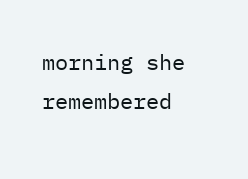morning she remembered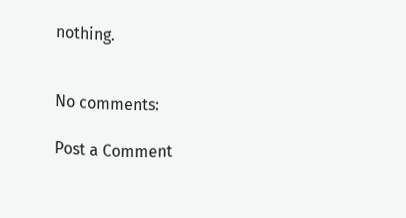nothing.


No comments:

Post a Comment